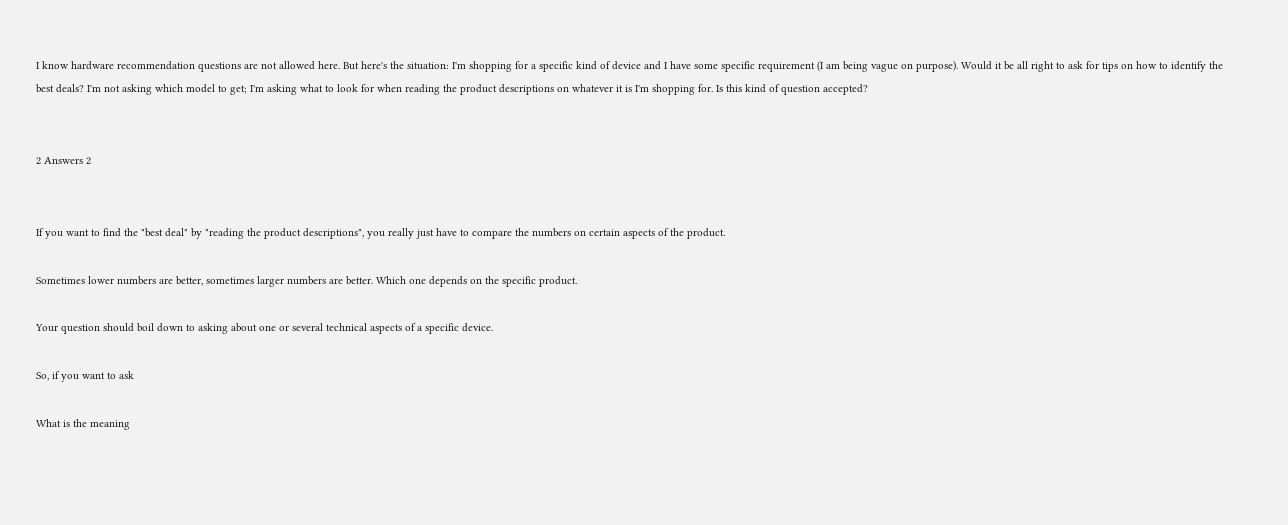I know hardware recommendation questions are not allowed here. But here's the situation: I'm shopping for a specific kind of device and I have some specific requirement (I am being vague on purpose). Would it be all right to ask for tips on how to identify the best deals? I'm not asking which model to get; I'm asking what to look for when reading the product descriptions on whatever it is I'm shopping for. Is this kind of question accepted?


2 Answers 2


If you want to find the "best deal" by "reading the product descriptions", you really just have to compare the numbers on certain aspects of the product.

Sometimes lower numbers are better, sometimes larger numbers are better. Which one depends on the specific product.

Your question should boil down to asking about one or several technical aspects of a specific device.

So, if you want to ask

What is the meaning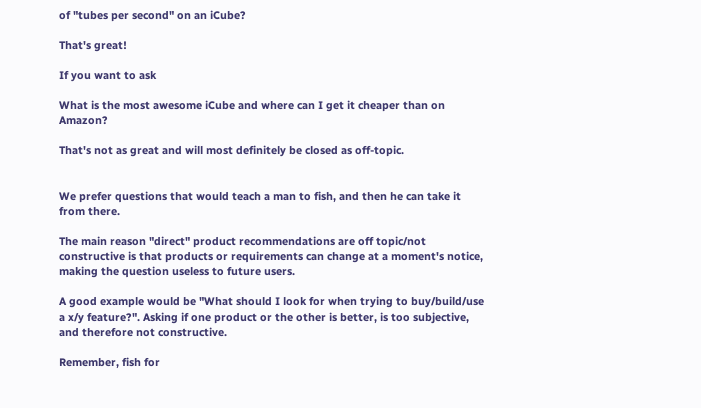of "tubes per second" on an iCube?

That's great!

If you want to ask

What is the most awesome iCube and where can I get it cheaper than on Amazon?

That's not as great and will most definitely be closed as off-topic.


We prefer questions that would teach a man to fish, and then he can take it from there.

The main reason "direct" product recommendations are off topic/not constructive is that products or requirements can change at a moment's notice, making the question useless to future users.

A good example would be "What should I look for when trying to buy/build/use a x/y feature?". Asking if one product or the other is better, is too subjective, and therefore not constructive.

Remember, fish for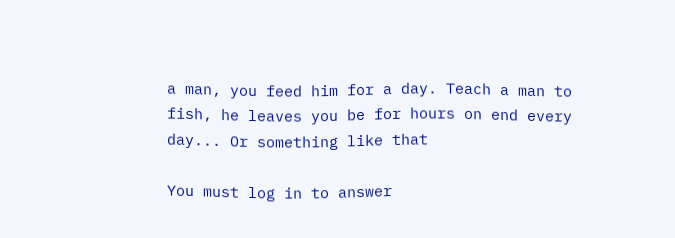a man, you feed him for a day. Teach a man to fish, he leaves you be for hours on end every day... Or something like that

You must log in to answer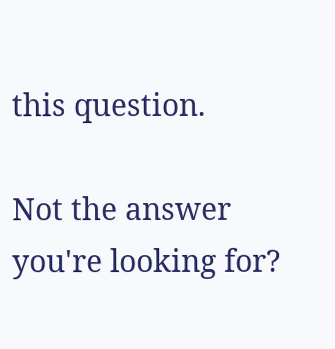this question.

Not the answer you're looking for?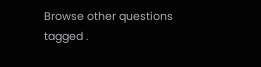Browse other questions tagged .